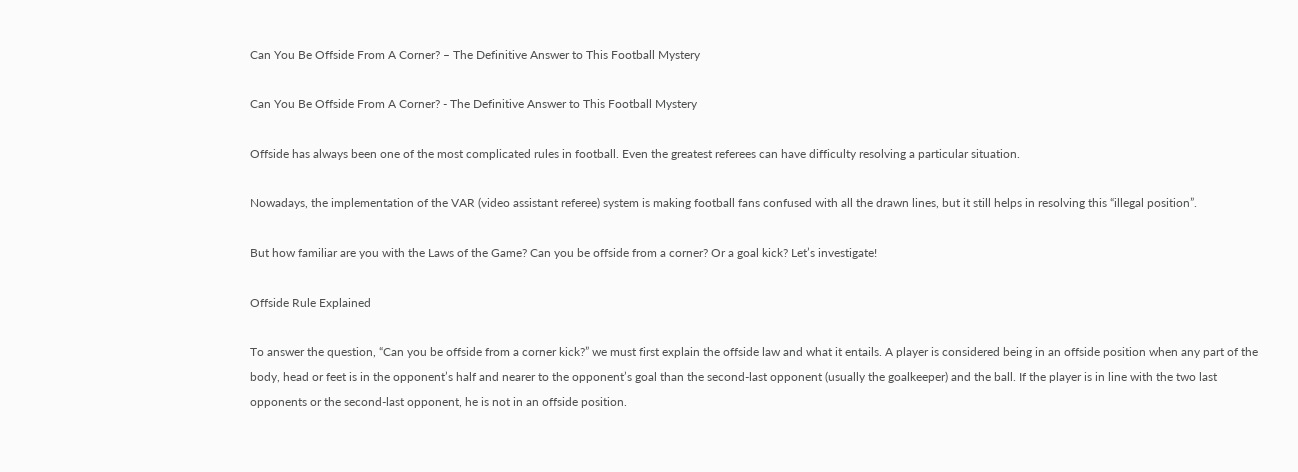Can You Be Offside From A Corner? – The Definitive Answer to This Football Mystery

Can You Be Offside From A Corner? - The Definitive Answer to This Football Mystery

Offside has always been one of the most complicated rules in football. Even the greatest referees can have difficulty resolving a particular situation.

Nowadays, the implementation of the VAR (video assistant referee) system is making football fans confused with all the drawn lines, but it still helps in resolving this “illegal position”.

But how familiar are you with the Laws of the Game? Can you be offside from a corner? Or a goal kick? Let’s investigate!

Offside Rule Explained

To answer the question, “Can you be offside from a corner kick?” we must first explain the offside law and what it entails. A player is considered being in an offside position when any part of the body, head or feet is in the opponent’s half and nearer to the opponent’s goal than the second-last opponent (usually the goalkeeper) and the ball. If the player is in line with the two last opponents or the second-last opponent, he is not in an offside position.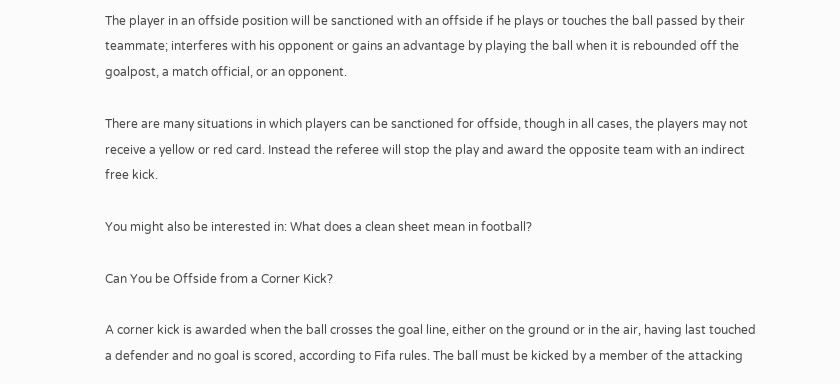The player in an offside position will be sanctioned with an offside if he plays or touches the ball passed by their teammate; interferes with his opponent or gains an advantage by playing the ball when it is rebounded off the goalpost, a match official, or an opponent.

There are many situations in which players can be sanctioned for offside, though in all cases, the players may not receive a yellow or red card. Instead the referee will stop the play and award the opposite team with an indirect free kick.

You might also be interested in: What does a clean sheet mean in football?

Can You be Offside from a Corner Kick?

A corner kick is awarded when the ball crosses the goal line, either on the ground or in the air, having last touched a defender and no goal is scored, according to Fifa rules. The ball must be kicked by a member of the attacking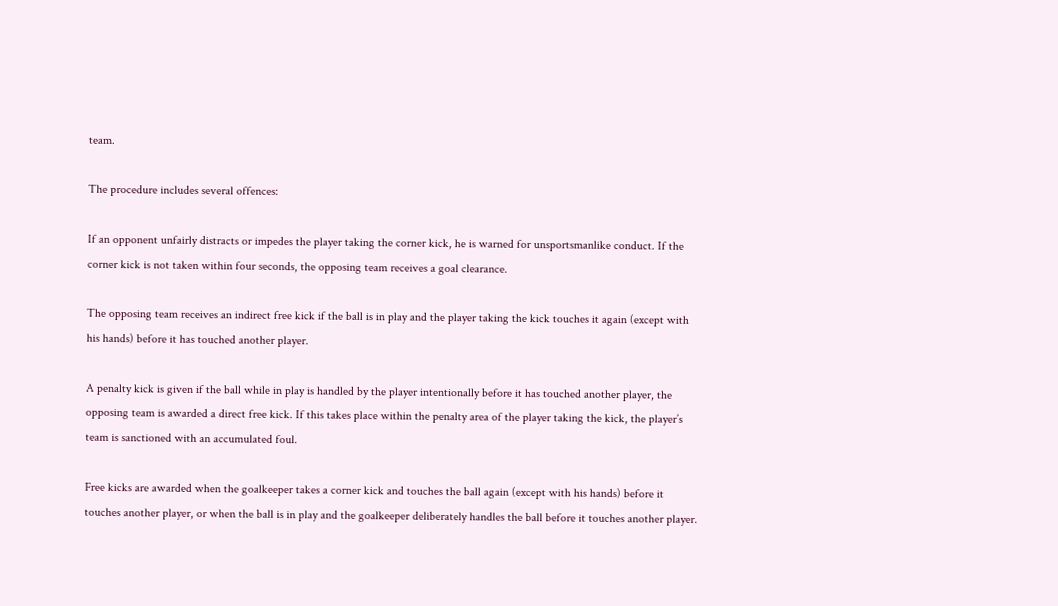team.

The procedure includes several offences:

If an opponent unfairly distracts or impedes the player taking the corner kick, he is warned for unsportsmanlike conduct. If the corner kick is not taken within four seconds, the opposing team receives a goal clearance.

The opposing team receives an indirect free kick if the ball is in play and the player taking the kick touches it again (except with his hands) before it has touched another player.

A penalty kick is given if the ball while in play is handled by the player intentionally before it has touched another player, the opposing team is awarded a direct free kick. If this takes place within the penalty area of the player taking the kick, the player’s team is sanctioned with an accumulated foul.

Free kicks are awarded when the goalkeeper takes a corner kick and touches the ball again (except with his hands) before it touches another player, or when the ball is in play and the goalkeeper deliberately handles the ball before it touches another player.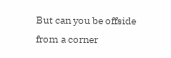But can you be offside from a corner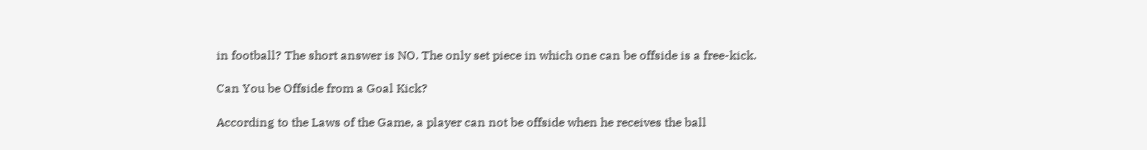in football? The short answer is NO. The only set piece in which one can be offside is a free-kick.

Can You be Offside from a Goal Kick?

According to the Laws of the Game, a player can not be offside when he receives the ball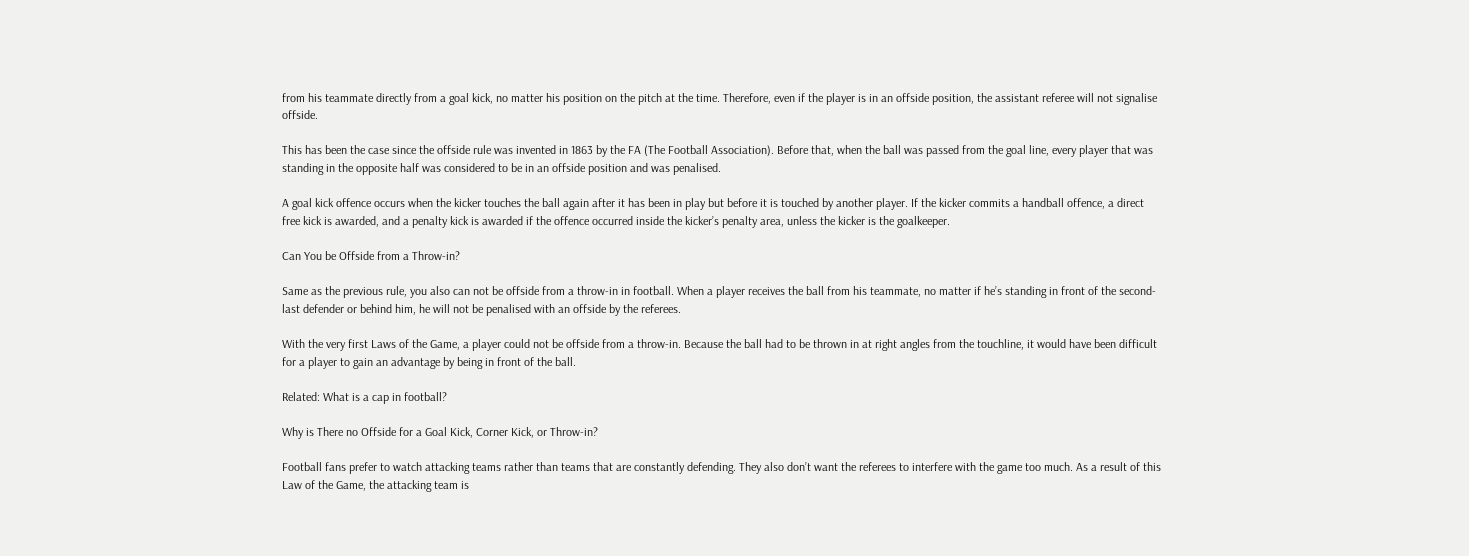from his teammate directly from a goal kick, no matter his position on the pitch at the time. Therefore, even if the player is in an offside position, the assistant referee will not signalise offside.

This has been the case since the offside rule was invented in 1863 by the FA (The Football Association). Before that, when the ball was passed from the goal line, every player that was standing in the opposite half was considered to be in an offside position and was penalised.

A goal kick offence occurs when the kicker touches the ball again after it has been in play but before it is touched by another player. If the kicker commits a handball offence, a direct free kick is awarded, and a penalty kick is awarded if the offence occurred inside the kicker’s penalty area, unless the kicker is the goalkeeper.

Can You be Offside from a Throw-in?

Same as the previous rule, you also can not be offside from a throw-in in football. When a player receives the ball from his teammate, no matter if he’s standing in front of the second-last defender or behind him, he will not be penalised with an offside by the referees.

With the very first Laws of the Game, a player could not be offside from a throw-in. Because the ball had to be thrown in at right angles from the touchline, it would have been difficult for a player to gain an advantage by being in front of the ball.

Related: What is a cap in football?

Why is There no Offside for a Goal Kick, Corner Kick, or Throw-in?

Football fans prefer to watch attacking teams rather than teams that are constantly defending. They also don’t want the referees to interfere with the game too much. As a result of this Law of the Game, the attacking team is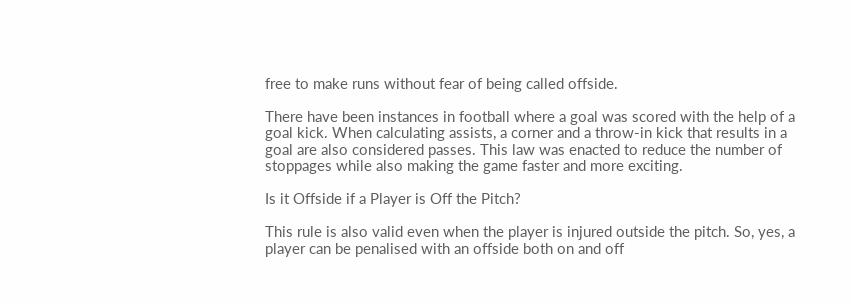free to make runs without fear of being called offside.

There have been instances in football where a goal was scored with the help of a goal kick. When calculating assists, a corner and a throw-in kick that results in a goal are also considered passes. This law was enacted to reduce the number of stoppages while also making the game faster and more exciting.

Is it Offside if a Player is Off the Pitch?

This rule is also valid even when the player is injured outside the pitch. So, yes, a player can be penalised with an offside both on and off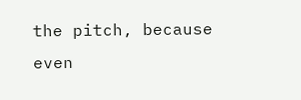the pitch, because even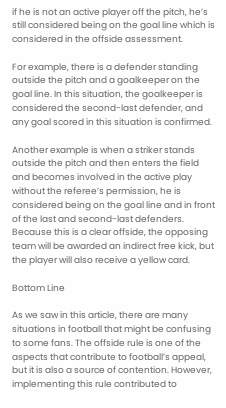if he is not an active player off the pitch, he’s still considered being on the goal line which is considered in the offside assessment.

For example, there is a defender standing outside the pitch and a goalkeeper on the goal line. In this situation, the goalkeeper is considered the second-last defender, and any goal scored in this situation is confirmed.

Another example is when a striker stands outside the pitch and then enters the field and becomes involved in the active play without the referee’s permission, he is considered being on the goal line and in front of the last and second-last defenders. Because this is a clear offside, the opposing team will be awarded an indirect free kick, but the player will also receive a yellow card.

Bottom Line

As we saw in this article, there are many situations in football that might be confusing to some fans. The offside rule is one of the aspects that contribute to football’s appeal, but it is also a source of contention. However, implementing this rule contributed to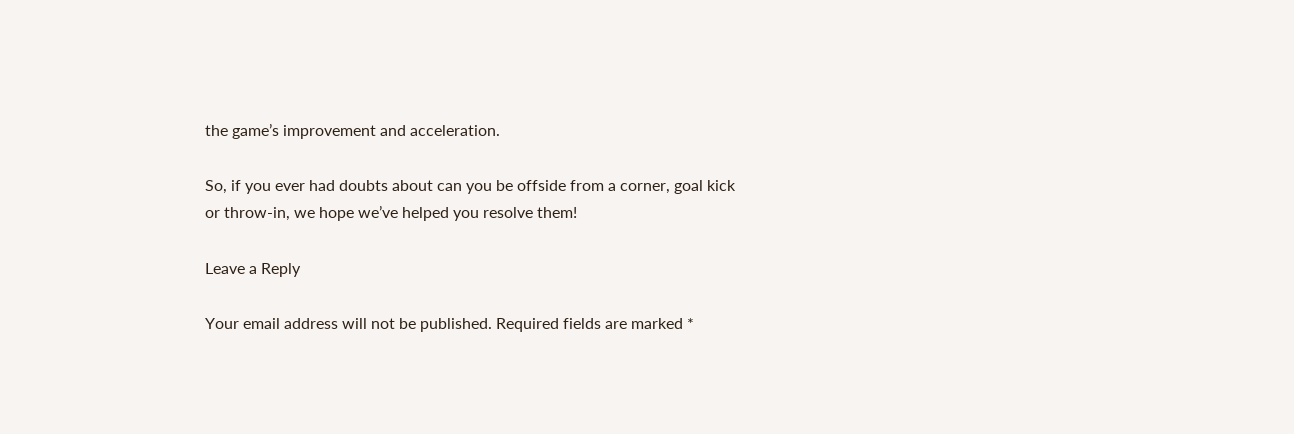the game’s improvement and acceleration.

So, if you ever had doubts about can you be offside from a corner, goal kick or throw-in, we hope we’ve helped you resolve them!

Leave a Reply

Your email address will not be published. Required fields are marked *